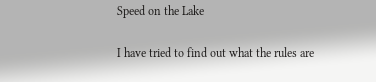Speed on the Lake

I have tried to find out what the rules are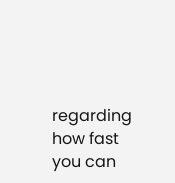regarding how fast you can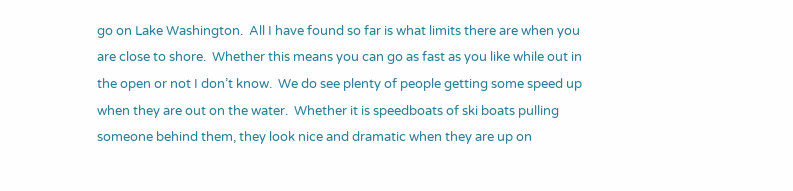go on Lake Washington.  All I have found so far is what limits there are when you are close to shore.  Whether this means you can go as fast as you like while out in the open or not I don’t know.  We do see plenty of people getting some speed up when they are out on the water.  Whether it is speedboats of ski boats pulling someone behind them, they look nice and dramatic when they are up on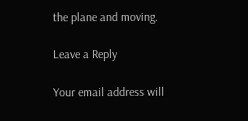the plane and moving.

Leave a Reply

Your email address will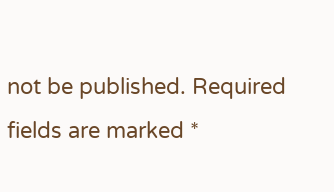not be published. Required fields are marked *